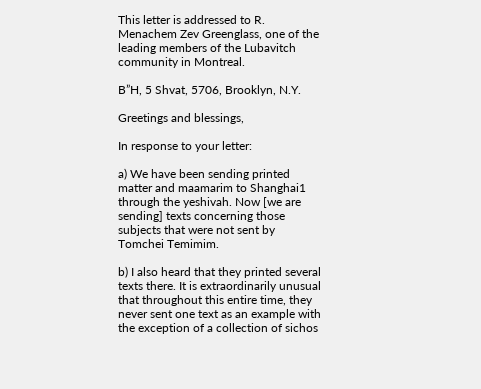This letter is addressed to R. Menachem Zev Greenglass, one of the leading members of the Lubavitch community in Montreal.

B”H, 5 Shvat, 5706, Brooklyn, N.Y.

Greetings and blessings,

In response to your letter:

a) We have been sending printed matter and maamarim to Shanghai1 through the yeshivah. Now [we are sending] texts concerning those subjects that were not sent by Tomchei Temimim.

b) I also heard that they printed several texts there. It is extraordinarily unusual that throughout this entire time, they never sent one text as an example with the exception of a collection of sichos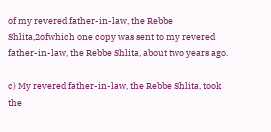of my revered father-in-law, the Rebbe Shlita,2ofwhich one copy was sent to my revered father-in-law, the Rebbe Shlita, about two years ago.

c) My revered father-in-law, the Rebbe Shlita, took the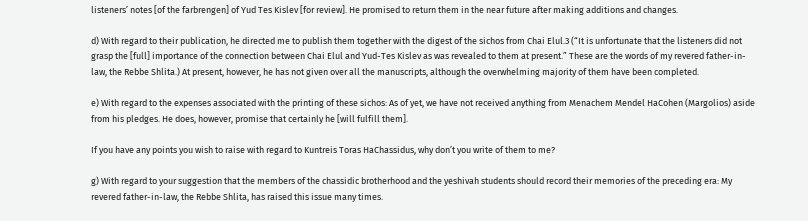listeners’ notes [of the farbrengen] of Yud Tes Kislev [for review]. He promised to return them in the near future after making additions and changes.

d) With regard to their publication, he directed me to publish them together with the digest of the sichos from Chai Elul.3 (“It is unfortunate that the listeners did not grasp the [full] importance of the connection between Chai Elul and Yud-Tes Kislev as was revealed to them at present.” These are the words of my revered father-in-law, the Rebbe Shlita.) At present, however, he has not given over all the manuscripts, although the overwhelming majority of them have been completed.

e) With regard to the expenses associated with the printing of these sichos: As of yet, we have not received anything from Menachem Mendel HaCohen (Margolios) aside from his pledges. He does, however, promise that certainly he [will fulfill them].

If you have any points you wish to raise with regard to Kuntreis Toras HaChassidus, why don’t you write of them to me?

g) With regard to your suggestion that the members of the chassidic brotherhood and the yeshivah students should record their memories of the preceding era: My revered father-in-law, the Rebbe Shlita, has raised this issue many times.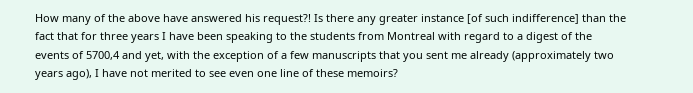How many of the above have answered his request?! Is there any greater instance [of such indifference] than the fact that for three years I have been speaking to the students from Montreal with regard to a digest of the events of 5700,4 and yet, with the exception of a few manuscripts that you sent me already (approximately two years ago), I have not merited to see even one line of these memoirs?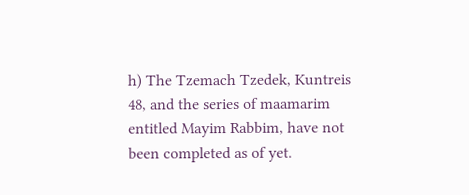h) The Tzemach Tzedek, Kuntreis 48, and the series of maamarim entitled Mayim Rabbim, have not been completed as of yet.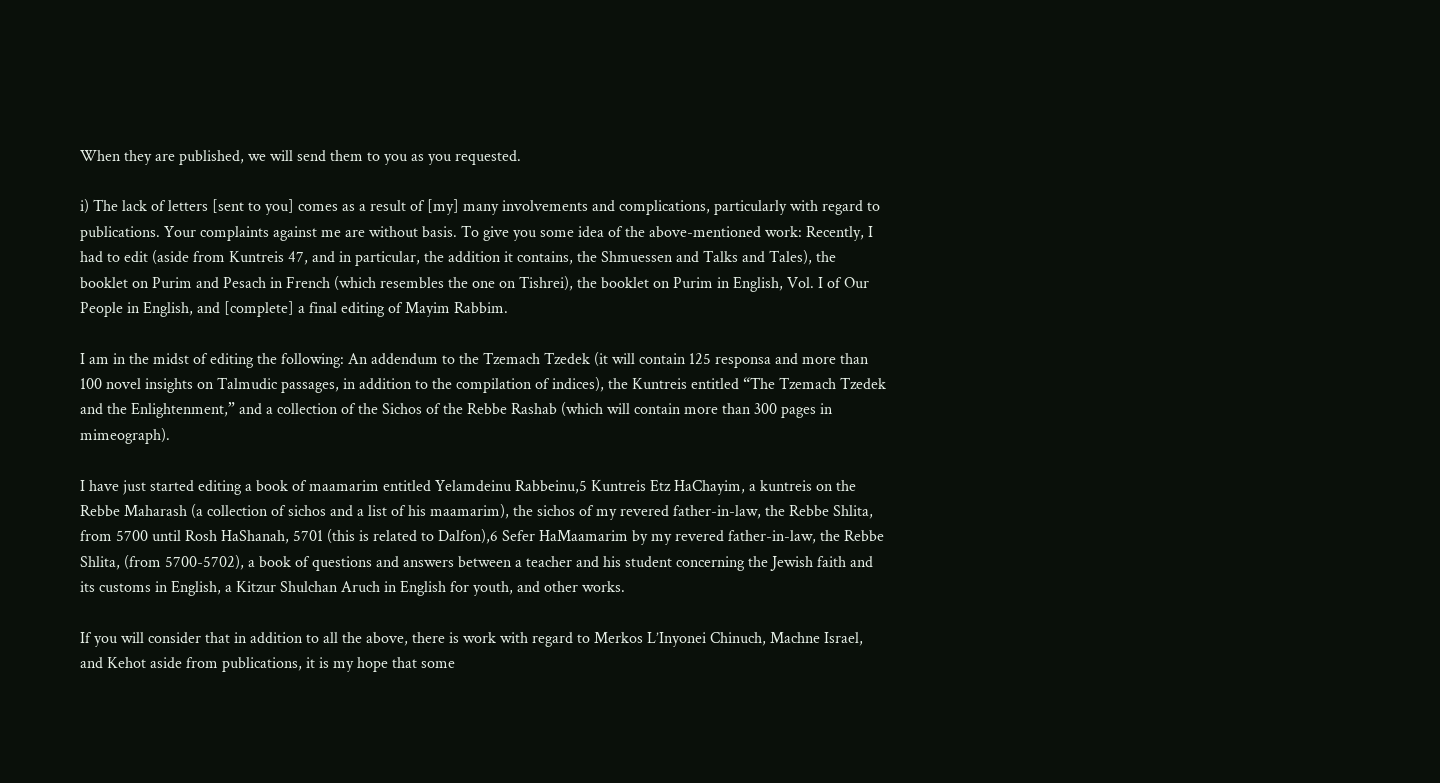When they are published, we will send them to you as you requested.

i) The lack of letters [sent to you] comes as a result of [my] many involvements and complications, particularly with regard to publications. Your complaints against me are without basis. To give you some idea of the above-mentioned work: Recently, I had to edit (aside from Kuntreis 47, and in particular, the addition it contains, the Shmuessen and Talks and Tales), the booklet on Purim and Pesach in French (which resembles the one on Tishrei), the booklet on Purim in English, Vol. I of Our People in English, and [complete] a final editing of Mayim Rabbim.

I am in the midst of editing the following: An addendum to the Tzemach Tzedek (it will contain 125 responsa and more than 100 novel insights on Talmudic passages, in addition to the compilation of indices), the Kuntreis entitled “The Tzemach Tzedek and the Enlightenment,” and a collection of the Sichos of the Rebbe Rashab (which will contain more than 300 pages in mimeograph).

I have just started editing a book of maamarim entitled Yelamdeinu Rabbeinu,5 Kuntreis Etz HaChayim, a kuntreis on the Rebbe Maharash (a collection of sichos and a list of his maamarim), the sichos of my revered father-in-law, the Rebbe Shlita, from 5700 until Rosh HaShanah, 5701 (this is related to Dalfon),6 Sefer HaMaamarim by my revered father-in-law, the Rebbe Shlita, (from 5700-5702), a book of questions and answers between a teacher and his student concerning the Jewish faith and its customs in English, a Kitzur Shulchan Aruch in English for youth, and other works.

If you will consider that in addition to all the above, there is work with regard to Merkos L’Inyonei Chinuch, Machne Israel, and Kehot aside from publications, it is my hope that some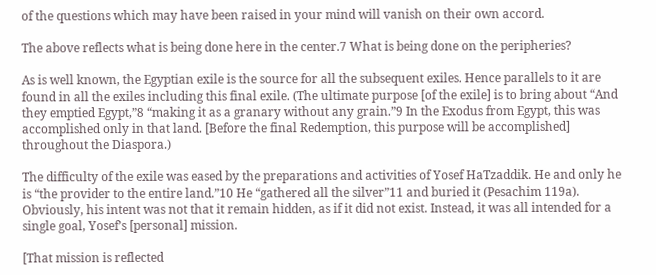of the questions which may have been raised in your mind will vanish on their own accord.

The above reflects what is being done here in the center.7 What is being done on the peripheries?

As is well known, the Egyptian exile is the source for all the subsequent exiles. Hence parallels to it are found in all the exiles including this final exile. (The ultimate purpose [of the exile] is to bring about “And they emptied Egypt,”8 “making it as a granary without any grain.”9 In the Exodus from Egypt, this was accomplished only in that land. [Before the final Redemption, this purpose will be accomplished] throughout the Diaspora.)

The difficulty of the exile was eased by the preparations and activities of Yosef HaTzaddik. He and only he is “the provider to the entire land.”10 He “gathered all the silver”11 and buried it (Pesachim 119a). Obviously, his intent was not that it remain hidden, as if it did not exist. Instead, it was all intended for a single goal, Yosef’s [personal] mission.

[That mission is reflected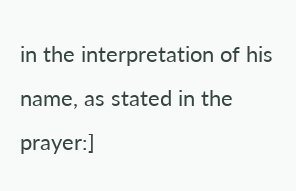in the interpretation of his name, as stated in the prayer:]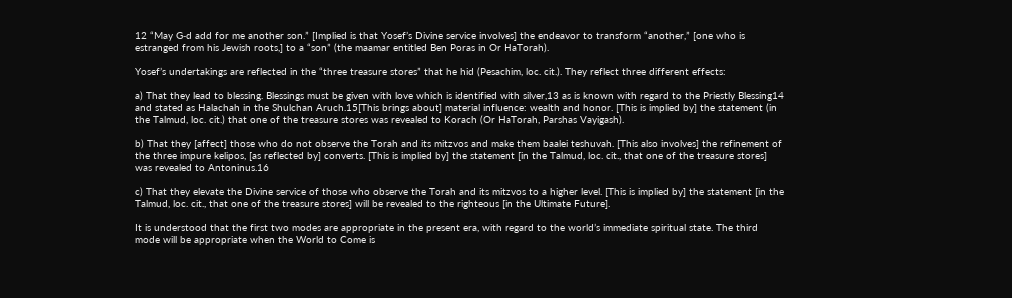12 “May G‑d add for me another son.” [Implied is that Yosef’s Divine service involves] the endeavor to transform “another,” [one who is estranged from his Jewish roots,] to a “son” (the maamar entitled Ben Poras in Or HaTorah).

Yosef’s undertakings are reflected in the “three treasure stores” that he hid (Pesachim, loc. cit.). They reflect three different effects:

a) That they lead to blessing. Blessings must be given with love which is identified with silver,13 as is known with regard to the Priestly Blessing14 and stated as Halachah in the Shulchan Aruch.15[This brings about] material influence: wealth and honor. [This is implied by] the statement (in the Talmud, loc. cit.) that one of the treasure stores was revealed to Korach (Or HaTorah, Parshas Vayigash).

b) That they [affect] those who do not observe the Torah and its mitzvos and make them baalei teshuvah. [This also involves] the refinement of the three impure kelipos, [as reflected by] converts. [This is implied by] the statement [in the Talmud, loc. cit., that one of the treasure stores] was revealed to Antoninus.16

c) That they elevate the Divine service of those who observe the Torah and its mitzvos to a higher level. [This is implied by] the statement [in the Talmud, loc. cit., that one of the treasure stores] will be revealed to the righteous [in the Ultimate Future].

It is understood that the first two modes are appropriate in the present era, with regard to the world’s immediate spiritual state. The third mode will be appropriate when the World to Come is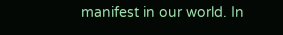manifest in our world. In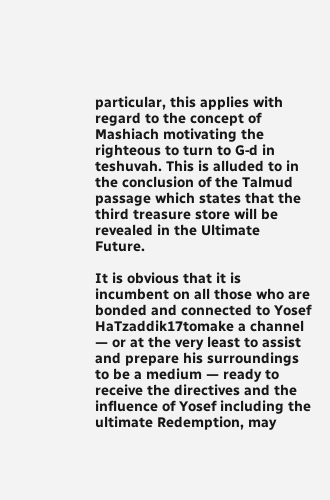particular, this applies with regard to the concept of Mashiach motivating the righteous to turn to G‑d in teshuvah. This is alluded to in the conclusion of the Talmud passage which states that the third treasure store will be revealed in the Ultimate Future.

It is obvious that it is incumbent on all those who are bonded and connected to Yosef HaTzaddik17tomake a channel — or at the very least to assist and prepare his surroundings to be a medium — ready to receive the directives and the influence of Yosef including the ultimate Redemption, may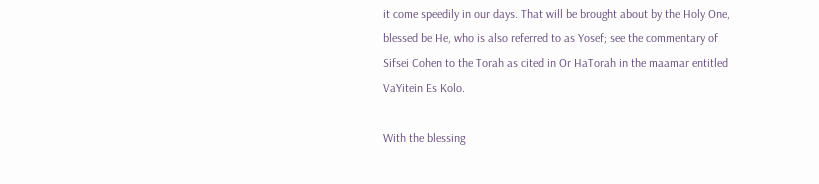it come speedily in our days. That will be brought about by the Holy One, blessed be He, who is also referred to as Yosef; see the commentary of Sifsei Cohen to the Torah as cited in Or HaTorah in the maamar entitled VaYitein Es Kolo.

With the blessing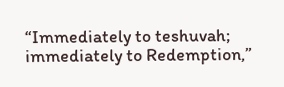“Immediately to teshuvah; immediately to Redemption,”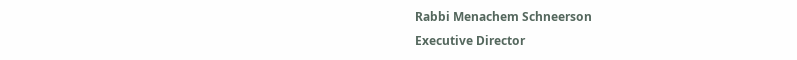Rabbi Menachem Schneerson
Executive Director